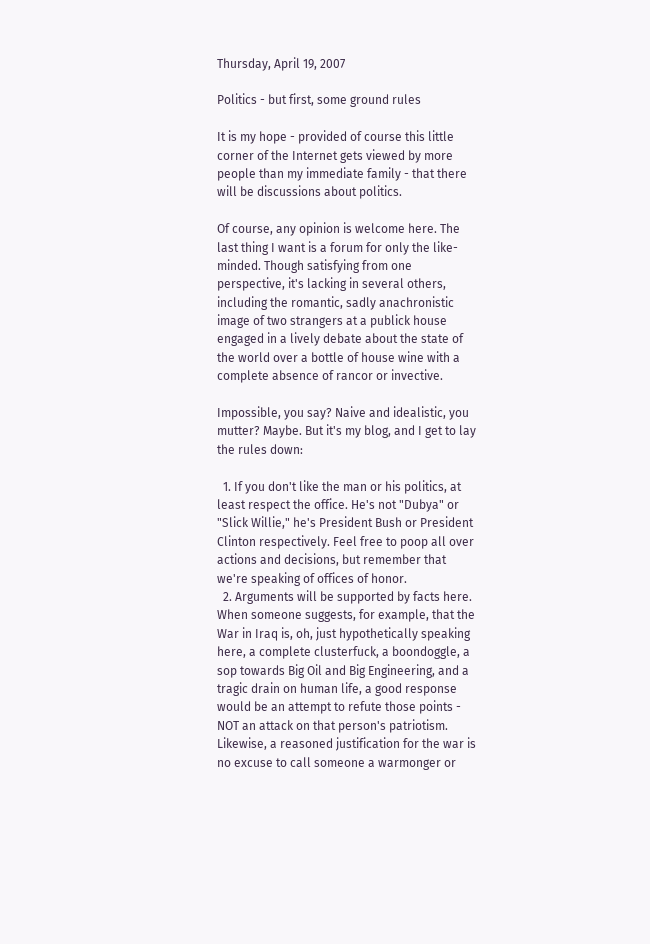Thursday, April 19, 2007

Politics - but first, some ground rules

It is my hope - provided of course this little corner of the Internet gets viewed by more people than my immediate family - that there will be discussions about politics.

Of course, any opinion is welcome here. The last thing I want is a forum for only the like-minded. Though satisfying from one perspective, it's lacking in several others, including the romantic, sadly anachronistic image of two strangers at a publick house engaged in a lively debate about the state of the world over a bottle of house wine with a complete absence of rancor or invective.

Impossible, you say? Naive and idealistic, you mutter? Maybe. But it's my blog, and I get to lay the rules down:

  1. If you don't like the man or his politics, at least respect the office. He's not "Dubya" or "Slick Willie," he's President Bush or President Clinton respectively. Feel free to poop all over actions and decisions, but remember that we're speaking of offices of honor.
  2. Arguments will be supported by facts here. When someone suggests, for example, that the War in Iraq is, oh, just hypothetically speaking here, a complete clusterfuck, a boondoggle, a sop towards Big Oil and Big Engineering, and a tragic drain on human life, a good response would be an attempt to refute those points - NOT an attack on that person's patriotism. Likewise, a reasoned justification for the war is no excuse to call someone a warmonger or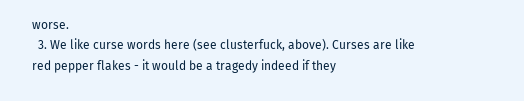worse.
  3. We like curse words here (see clusterfuck, above). Curses are like red pepper flakes - it would be a tragedy indeed if they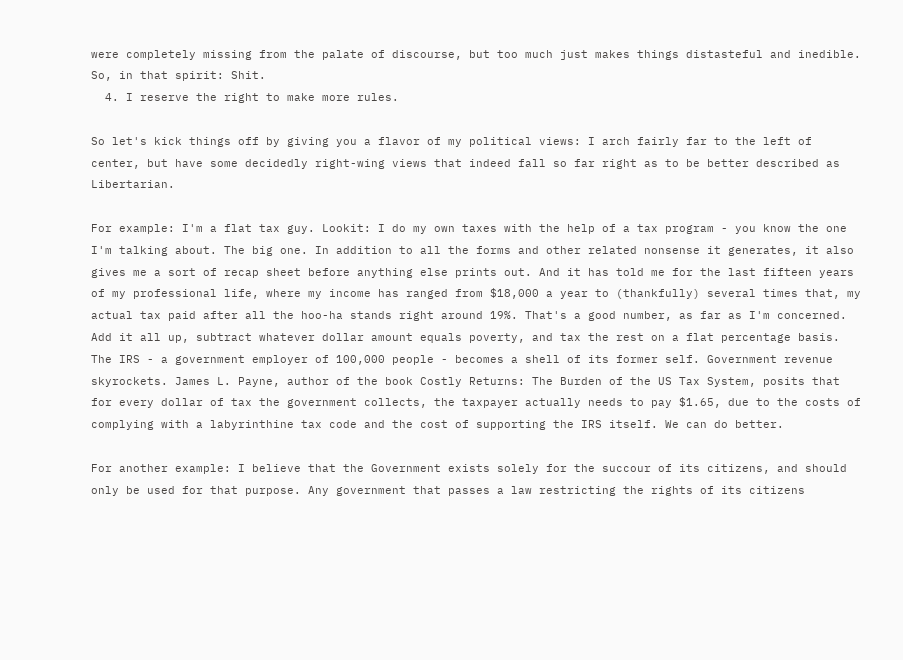were completely missing from the palate of discourse, but too much just makes things distasteful and inedible. So, in that spirit: Shit.
  4. I reserve the right to make more rules.

So let's kick things off by giving you a flavor of my political views: I arch fairly far to the left of center, but have some decidedly right-wing views that indeed fall so far right as to be better described as Libertarian.

For example: I'm a flat tax guy. Lookit: I do my own taxes with the help of a tax program - you know the one I'm talking about. The big one. In addition to all the forms and other related nonsense it generates, it also gives me a sort of recap sheet before anything else prints out. And it has told me for the last fifteen years of my professional life, where my income has ranged from $18,000 a year to (thankfully) several times that, my actual tax paid after all the hoo-ha stands right around 19%. That's a good number, as far as I'm concerned. Add it all up, subtract whatever dollar amount equals poverty, and tax the rest on a flat percentage basis. The IRS - a government employer of 100,000 people - becomes a shell of its former self. Government revenue skyrockets. James L. Payne, author of the book Costly Returns: The Burden of the US Tax System, posits that for every dollar of tax the government collects, the taxpayer actually needs to pay $1.65, due to the costs of complying with a labyrinthine tax code and the cost of supporting the IRS itself. We can do better.

For another example: I believe that the Government exists solely for the succour of its citizens, and should only be used for that purpose. Any government that passes a law restricting the rights of its citizens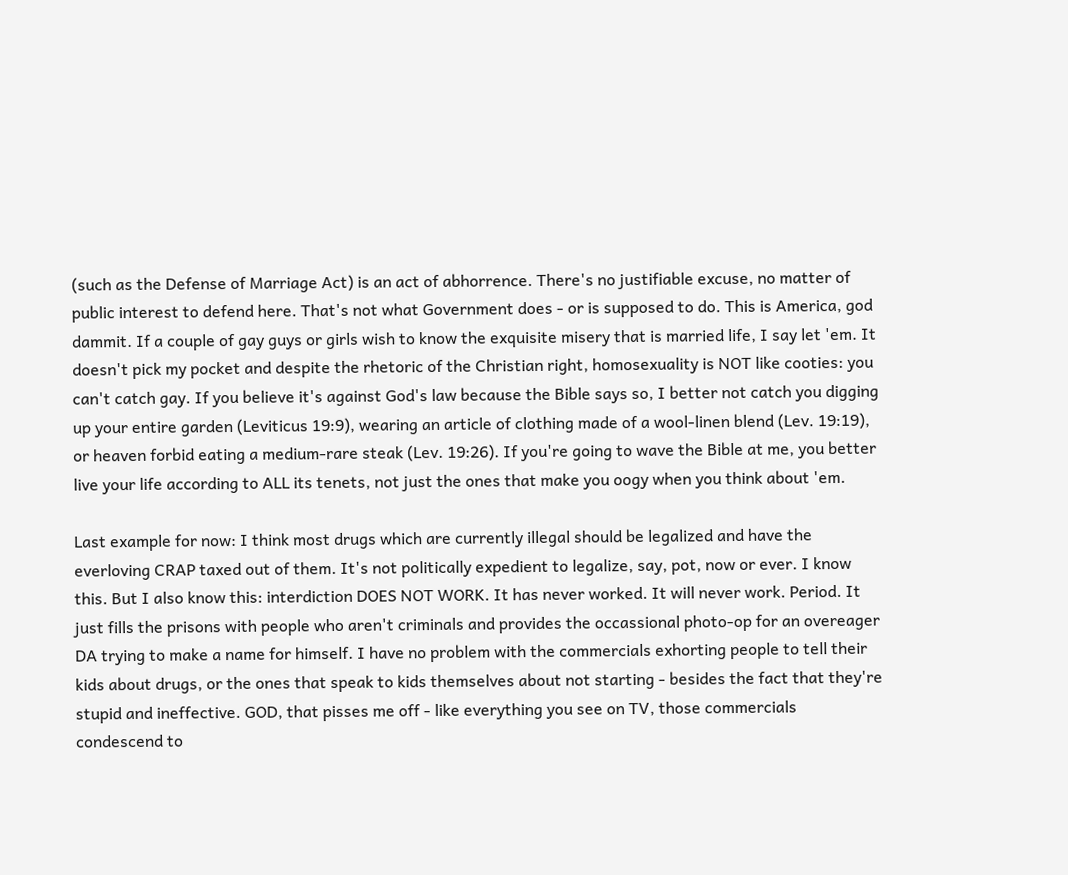(such as the Defense of Marriage Act) is an act of abhorrence. There's no justifiable excuse, no matter of public interest to defend here. That's not what Government does - or is supposed to do. This is America, god dammit. If a couple of gay guys or girls wish to know the exquisite misery that is married life, I say let 'em. It doesn't pick my pocket and despite the rhetoric of the Christian right, homosexuality is NOT like cooties: you can't catch gay. If you believe it's against God's law because the Bible says so, I better not catch you digging up your entire garden (Leviticus 19:9), wearing an article of clothing made of a wool-linen blend (Lev. 19:19), or heaven forbid eating a medium-rare steak (Lev. 19:26). If you're going to wave the Bible at me, you better live your life according to ALL its tenets, not just the ones that make you oogy when you think about 'em.

Last example for now: I think most drugs which are currently illegal should be legalized and have the everloving CRAP taxed out of them. It's not politically expedient to legalize, say, pot, now or ever. I know this. But I also know this: interdiction DOES NOT WORK. It has never worked. It will never work. Period. It just fills the prisons with people who aren't criminals and provides the occassional photo-op for an overeager DA trying to make a name for himself. I have no problem with the commercials exhorting people to tell their kids about drugs, or the ones that speak to kids themselves about not starting - besides the fact that they're stupid and ineffective. GOD, that pisses me off - like everything you see on TV, those commercials condescend to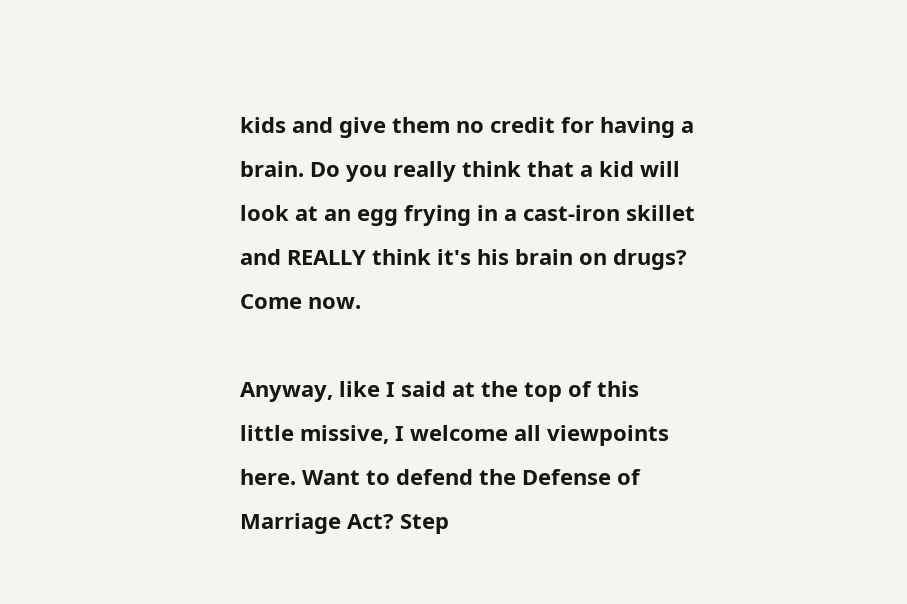kids and give them no credit for having a brain. Do you really think that a kid will look at an egg frying in a cast-iron skillet and REALLY think it's his brain on drugs? Come now.

Anyway, like I said at the top of this little missive, I welcome all viewpoints here. Want to defend the Defense of Marriage Act? Step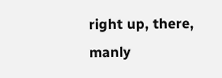right up, there, manly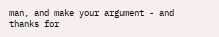man, and make your argument - and thanks for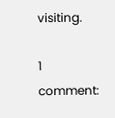visiting.

1 comment: